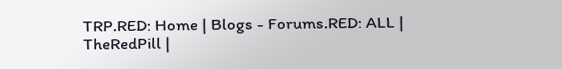TRP.RED: Home | Blogs - Forums.RED: ALL | TheRedPill |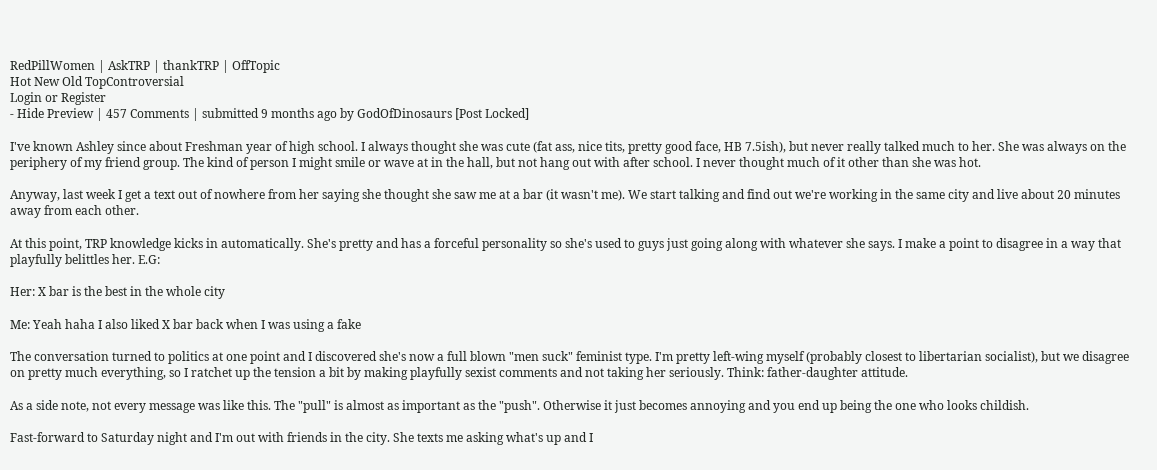RedPillWomen | AskTRP | thankTRP | OffTopic
Hot New Old TopControversial
Login or Register
- Hide Preview | 457 Comments | submitted 9 months ago by GodOfDinosaurs [Post Locked]

I've known Ashley since about Freshman year of high school. I always thought she was cute (fat ass, nice tits, pretty good face, HB 7.5ish), but never really talked much to her. She was always on the periphery of my friend group. The kind of person I might smile or wave at in the hall, but not hang out with after school. I never thought much of it other than she was hot.

Anyway, last week I get a text out of nowhere from her saying she thought she saw me at a bar (it wasn't me). We start talking and find out we're working in the same city and live about 20 minutes away from each other.

At this point, TRP knowledge kicks in automatically. She's pretty and has a forceful personality so she's used to guys just going along with whatever she says. I make a point to disagree in a way that playfully belittles her. E.G:

Her: X bar is the best in the whole city

Me: Yeah haha I also liked X bar back when I was using a fake

The conversation turned to politics at one point and I discovered she's now a full blown "men suck" feminist type. I'm pretty left-wing myself (probably closest to libertarian socialist), but we disagree on pretty much everything, so I ratchet up the tension a bit by making playfully sexist comments and not taking her seriously. Think: father-daughter attitude.

As a side note, not every message was like this. The "pull" is almost as important as the "push". Otherwise it just becomes annoying and you end up being the one who looks childish.

Fast-forward to Saturday night and I'm out with friends in the city. She texts me asking what's up and I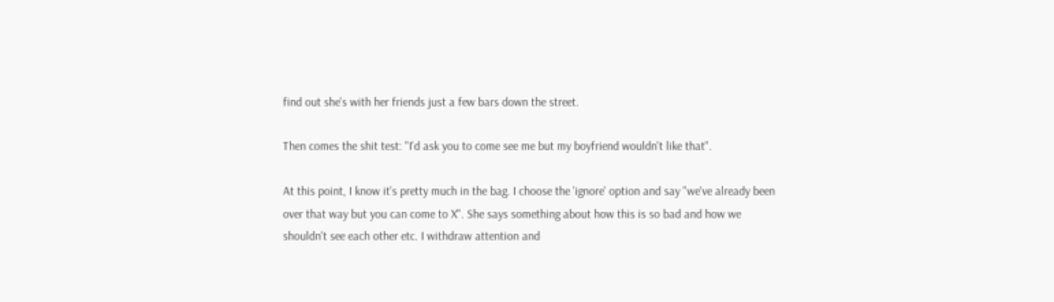find out she's with her friends just a few bars down the street.

Then comes the shit test: "I'd ask you to come see me but my boyfriend wouldn't like that".

At this point, I know it's pretty much in the bag. I choose the 'ignore' option and say "we've already been over that way but you can come to X". She says something about how this is so bad and how we shouldn't see each other etc. I withdraw attention and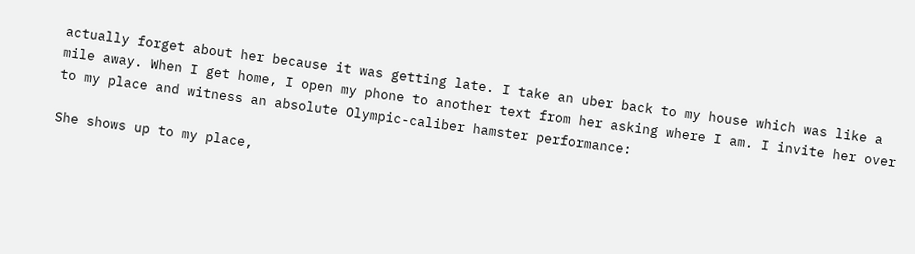actually forget about her because it was getting late. I take an uber back to my house which was like a mile away. When I get home, I open my phone to another text from her asking where I am. I invite her over to my place and witness an absolute Olympic-caliber hamster performance:

She shows up to my place,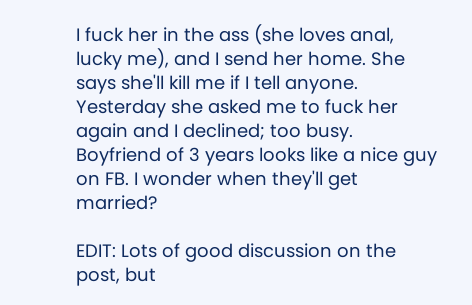I fuck her in the ass (she loves anal, lucky me), and I send her home. She says she'll kill me if I tell anyone. Yesterday she asked me to fuck her again and I declined; too busy. Boyfriend of 3 years looks like a nice guy on FB. I wonder when they'll get married?

EDIT: Lots of good discussion on the post, but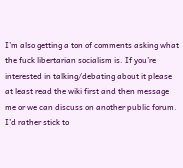I’m also getting a ton of comments asking what the fuck libertarian socialism is. If you’re interested in talking/debating about it please at least read the wiki first and then message me or we can discuss on another public forum. I’d rather stick to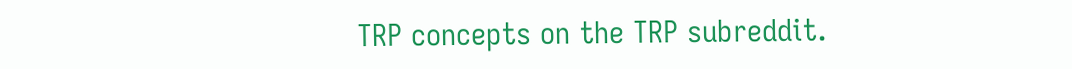TRP concepts on the TRP subreddit.